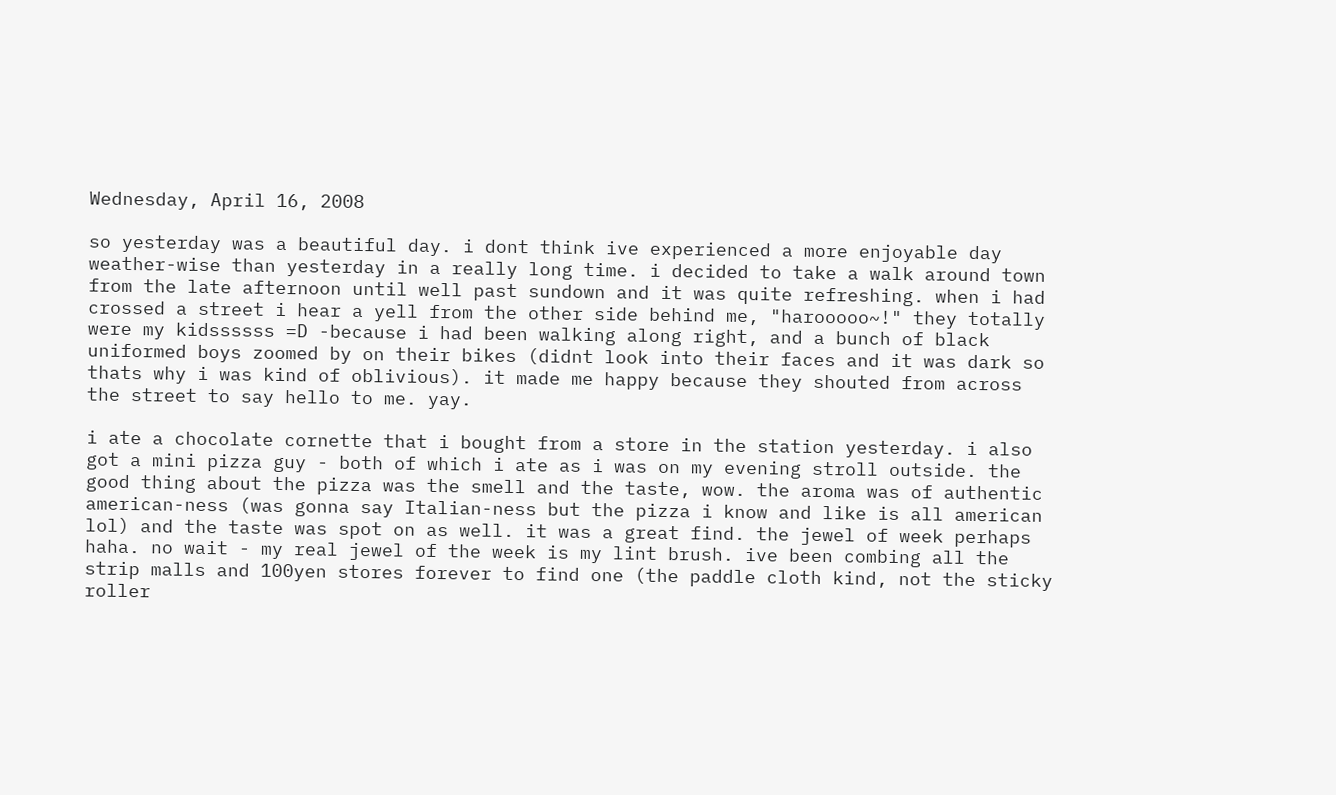Wednesday, April 16, 2008

so yesterday was a beautiful day. i dont think ive experienced a more enjoyable day weather-wise than yesterday in a really long time. i decided to take a walk around town from the late afternoon until well past sundown and it was quite refreshing. when i had crossed a street i hear a yell from the other side behind me, "harooooo~!" they totally were my kidssssss =D -because i had been walking along right, and a bunch of black uniformed boys zoomed by on their bikes (didnt look into their faces and it was dark so thats why i was kind of oblivious). it made me happy because they shouted from across the street to say hello to me. yay.

i ate a chocolate cornette that i bought from a store in the station yesterday. i also got a mini pizza guy - both of which i ate as i was on my evening stroll outside. the good thing about the pizza was the smell and the taste, wow. the aroma was of authentic american-ness (was gonna say Italian-ness but the pizza i know and like is all american lol) and the taste was spot on as well. it was a great find. the jewel of week perhaps haha. no wait - my real jewel of the week is my lint brush. ive been combing all the strip malls and 100yen stores forever to find one (the paddle cloth kind, not the sticky roller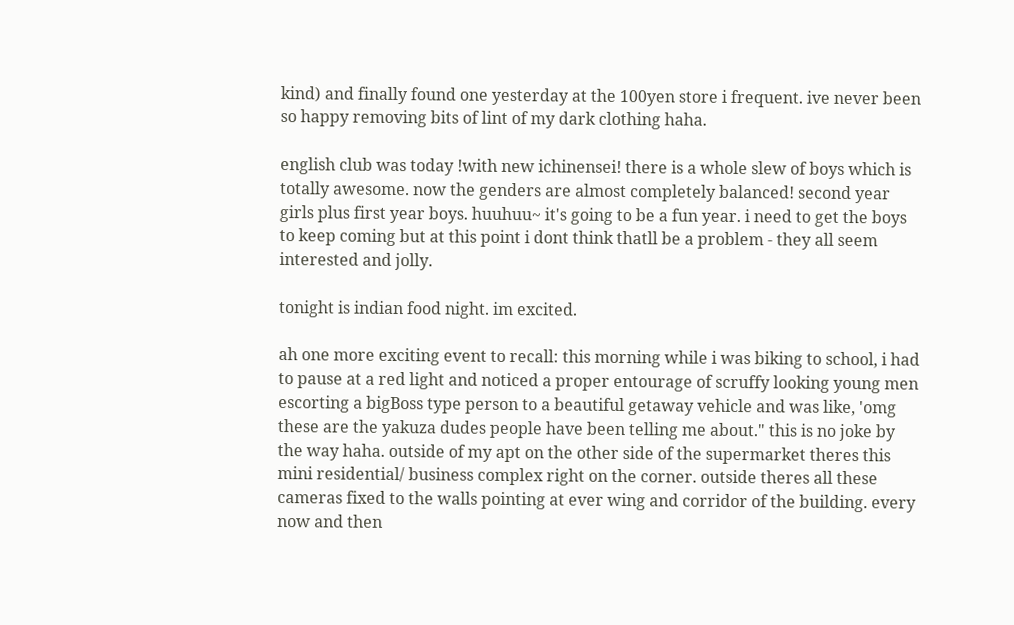kind) and finally found one yesterday at the 100yen store i frequent. ive never been so happy removing bits of lint of my dark clothing haha.

english club was today !with new ichinensei! there is a whole slew of boys which is totally awesome. now the genders are almost completely balanced! second year girls plus first year boys. huuhuu~ it's going to be a fun year. i need to get the boys to keep coming but at this point i dont think thatll be a problem - they all seem interested and jolly.

tonight is indian food night. im excited.

ah one more exciting event to recall: this morning while i was biking to school, i had to pause at a red light and noticed a proper entourage of scruffy looking young men escorting a bigBoss type person to a beautiful getaway vehicle and was like, 'omg these are the yakuza dudes people have been telling me about." this is no joke by the way haha. outside of my apt on the other side of the supermarket theres this mini residential/ business complex right on the corner. outside theres all these cameras fixed to the walls pointing at ever wing and corridor of the building. every now and then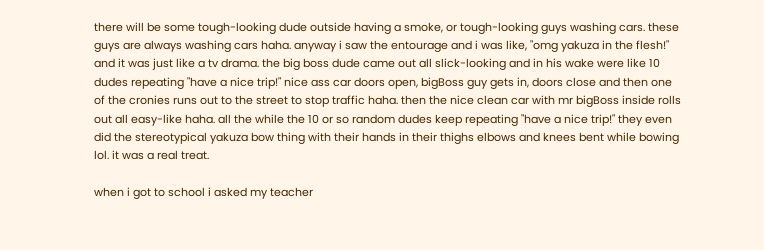there will be some tough-looking dude outside having a smoke, or tough-looking guys washing cars. these guys are always washing cars haha. anyway i saw the entourage and i was like, "omg yakuza in the flesh!" and it was just like a tv drama. the big boss dude came out all slick-looking and in his wake were like 10 dudes repeating "have a nice trip!" nice ass car doors open, bigBoss guy gets in, doors close and then one of the cronies runs out to the street to stop traffic haha. then the nice clean car with mr bigBoss inside rolls out all easy-like haha. all the while the 10 or so random dudes keep repeating "have a nice trip!" they even did the stereotypical yakuza bow thing with their hands in their thighs elbows and knees bent while bowing lol. it was a real treat.

when i got to school i asked my teacher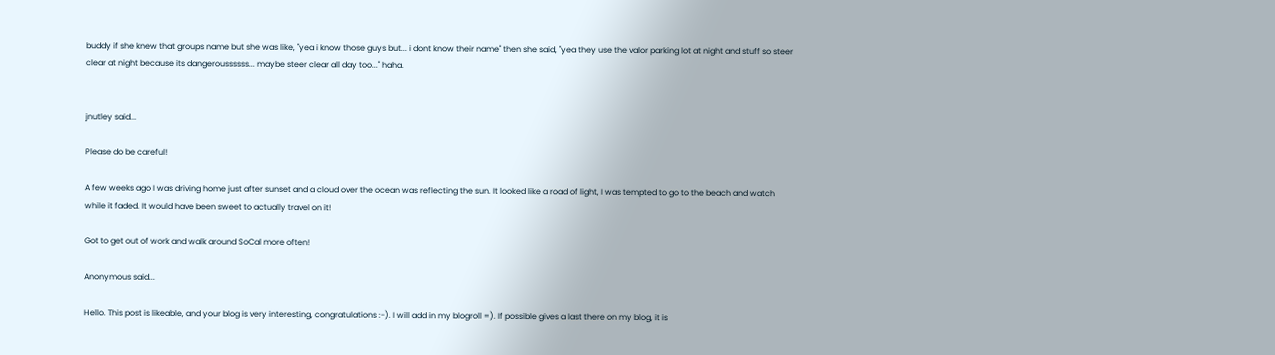buddy if she knew that groups name but she was like, "yea i know those guys but... i dont know their name" then she said, "yea they use the valor parking lot at night and stuff so steer clear at night because its dangeroussssss... maybe steer clear all day too..." haha.


jnutley said...

Please do be careful!

A few weeks ago I was driving home just after sunset and a cloud over the ocean was reflecting the sun. It looked like a road of light, I was tempted to go to the beach and watch while it faded. It would have been sweet to actually travel on it!

Got to get out of work and walk around SoCal more often!

Anonymous said...

Hello. This post is likeable, and your blog is very interesting, congratulations :-). I will add in my blogroll =). If possible gives a last there on my blog, it is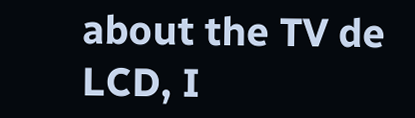about the TV de LCD, I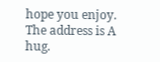hope you enjoy. The address is A hug.